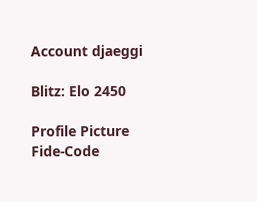Account djaeggi

Blitz: Elo 2450

Profile Picture
Fide-Code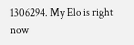1306294. My Elo is right now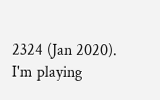2324 (Jan 2020). I'm playing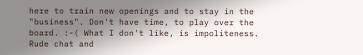here to train new openings and to stay in the "business". Don't have time, to play over the board. :-( What I don't like, is impoliteness. Rude chat and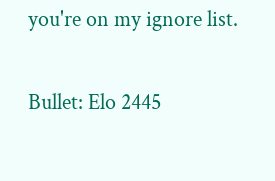you're on my ignore list.

Bullet: Elo 2445